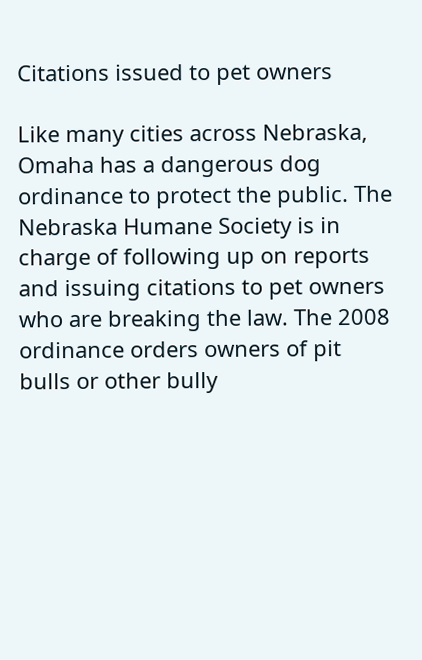Citations issued to pet owners

Like many cities across Nebraska, Omaha has a dangerous dog ordinance to protect the public. The Nebraska Humane Society is in charge of following up on reports and issuing citations to pet owners who are breaking the law. The 2008 ordinance orders owners of pit bulls or other bully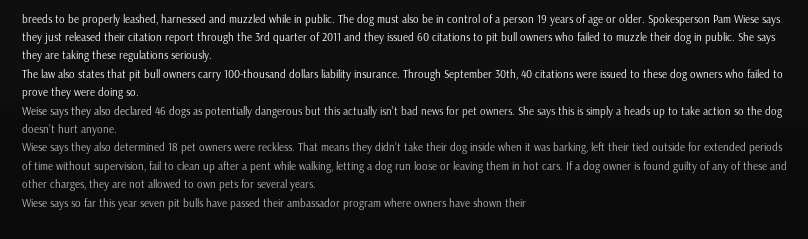breeds to be properly leashed, harnessed and muzzled while in public. The dog must also be in control of a person 19 years of age or older. Spokesperson Pam Wiese says they just released their citation report through the 3rd quarter of 2011 and they issued 60 citations to pit bull owners who failed to muzzle their dog in public. She says they are taking these regulations seriously.
The law also states that pit bull owners carry 100-thousand dollars liability insurance. Through September 30th, 40 citations were issued to these dog owners who failed to prove they were doing so.
Weise says they also declared 46 dogs as potentially dangerous but this actually isn’t bad news for pet owners. She says this is simply a heads up to take action so the dog doesn’t hurt anyone.
Wiese says they also determined 18 pet owners were reckless. That means they didn’t take their dog inside when it was barking, left their tied outside for extended periods of time without supervision, fail to clean up after a pent while walking, letting a dog run loose or leaving them in hot cars. If a dog owner is found guilty of any of these and other charges, they are not allowed to own pets for several years.
Wiese says so far this year seven pit bulls have passed their ambassador program where owners have shown their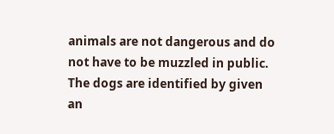animals are not dangerous and do not have to be muzzled in public. The dogs are identified by given an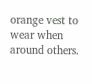orange vest to wear when around others.